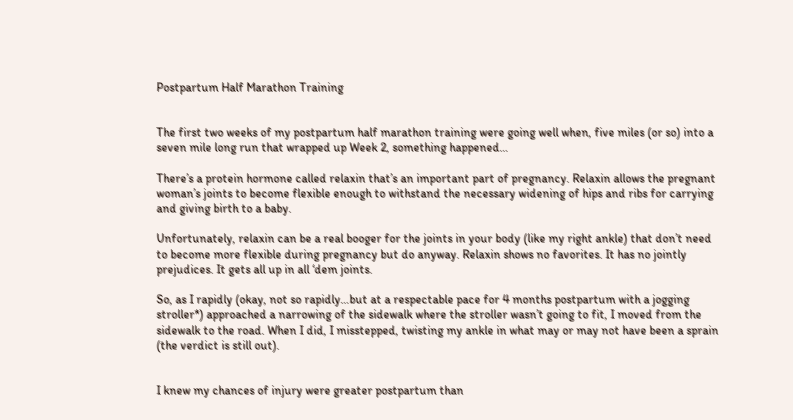Postpartum Half Marathon Training


The first two weeks of my postpartum half marathon training were going well when, five miles (or so) into a seven mile long run that wrapped up Week 2, something happened…

There’s a protein hormone called relaxin that’s an important part of pregnancy. Relaxin allows the pregnant woman’s joints to become flexible enough to withstand the necessary widening of hips and ribs for carrying and giving birth to a baby.

Unfortunately, relaxin can be a real booger for the joints in your body (like my right ankle) that don’t need to become more flexible during pregnancy but do anyway. Relaxin shows no favorites. It has no jointly prejudices. It gets all up in all ‘dem joints.

So, as I rapidly (okay, not so rapidly…but at a respectable pace for 4 months postpartum with a jogging stroller*) approached a narrowing of the sidewalk where the stroller wasn’t going to fit, I moved from the sidewalk to the road. When I did, I misstepped, twisting my ankle in what may or may not have been a sprain (the verdict is still out).


I knew my chances of injury were greater postpartum than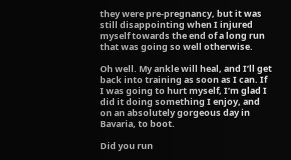they were pre-pregnancy, but it was still disappointing when I injured myself towards the end of a long run that was going so well otherwise.

Oh well. My ankle will heal, and I’ll get back into training as soon as I can. If I was going to hurt myself, I’m glad I did it doing something I enjoy, and on an absolutely gorgeous day in Bavaria, to boot.

Did you run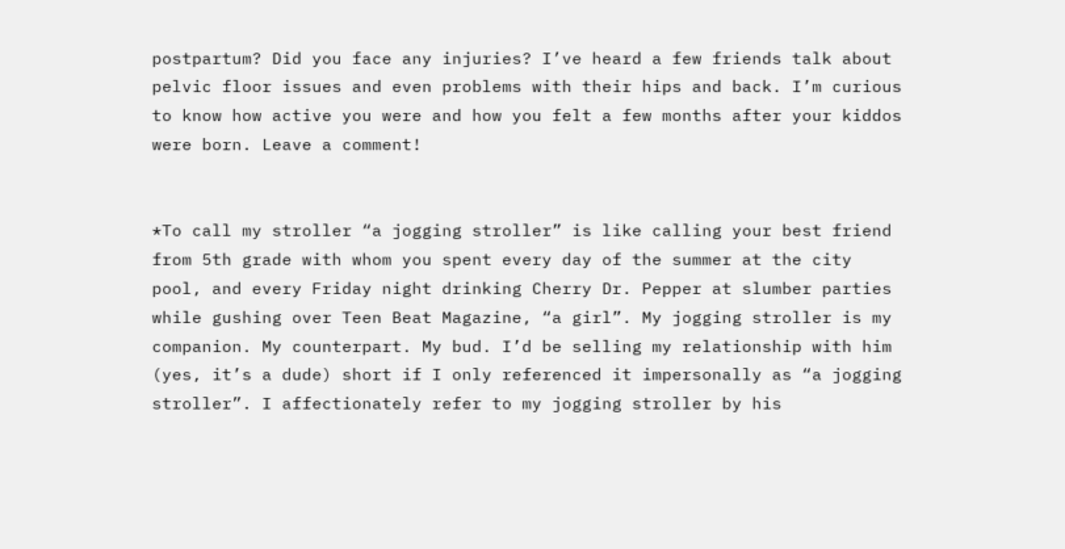postpartum? Did you face any injuries? I’ve heard a few friends talk about pelvic floor issues and even problems with their hips and back. I’m curious to know how active you were and how you felt a few months after your kiddos were born. Leave a comment!


*To call my stroller “a jogging stroller” is like calling your best friend from 5th grade with whom you spent every day of the summer at the city pool, and every Friday night drinking Cherry Dr. Pepper at slumber parties while gushing over Teen Beat Magazine, “a girl”. My jogging stroller is my companion. My counterpart. My bud. I’d be selling my relationship with him (yes, it’s a dude) short if I only referenced it impersonally as “a jogging stroller”. I affectionately refer to my jogging stroller by his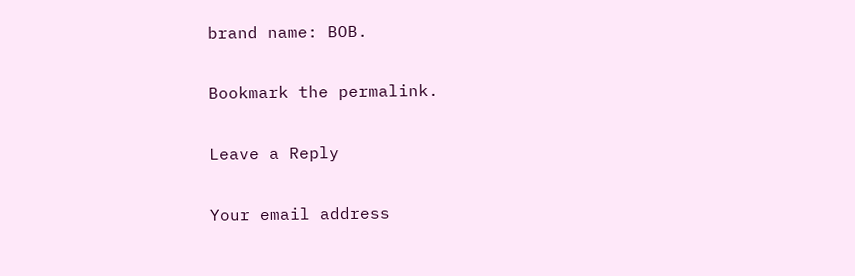brand name: BOB.

Bookmark the permalink.

Leave a Reply

Your email address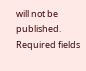will not be published. Required fields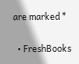are marked *

  • FreshBooks